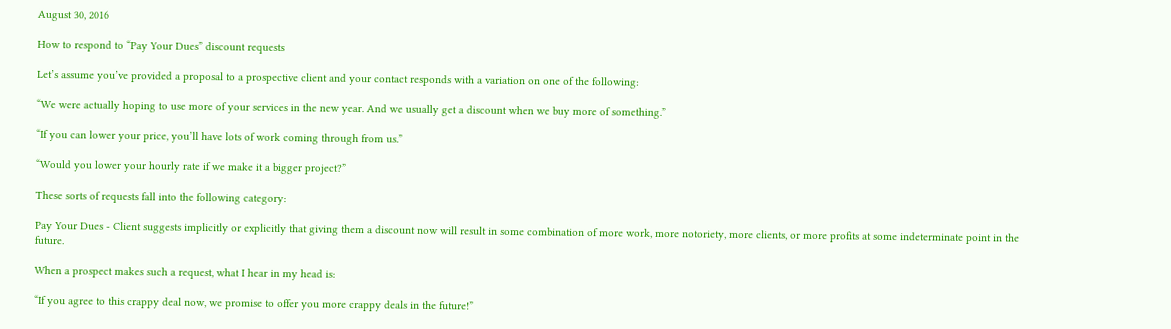August 30, 2016

How to respond to “Pay Your Dues” discount requests

Let’s assume you’ve provided a proposal to a prospective client and your contact responds with a variation on one of the following:

“We were actually hoping to use more of your services in the new year. And we usually get a discount when we buy more of something.”

“If you can lower your price, you’ll have lots of work coming through from us.”

“Would you lower your hourly rate if we make it a bigger project?”

These sorts of requests fall into the following category:

Pay Your Dues - Client suggests implicitly or explicitly that giving them a discount now will result in some combination of more work, more notoriety, more clients, or more profits at some indeterminate point in the future.

When a prospect makes such a request, what I hear in my head is:

“If you agree to this crappy deal now, we promise to offer you more crappy deals in the future!”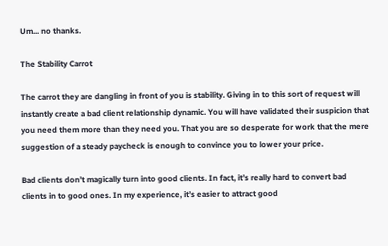Um... no thanks.

The Stability Carrot

The carrot they are dangling in front of you is stability. Giving in to this sort of request will instantly create a bad client relationship dynamic. You will have validated their suspicion that you need them more than they need you. That you are so desperate for work that the mere suggestion of a steady paycheck is enough to convince you to lower your price.

Bad clients don’t magically turn into good clients. In fact, it’s really hard to convert bad clients in to good ones. In my experience, it’s easier to attract good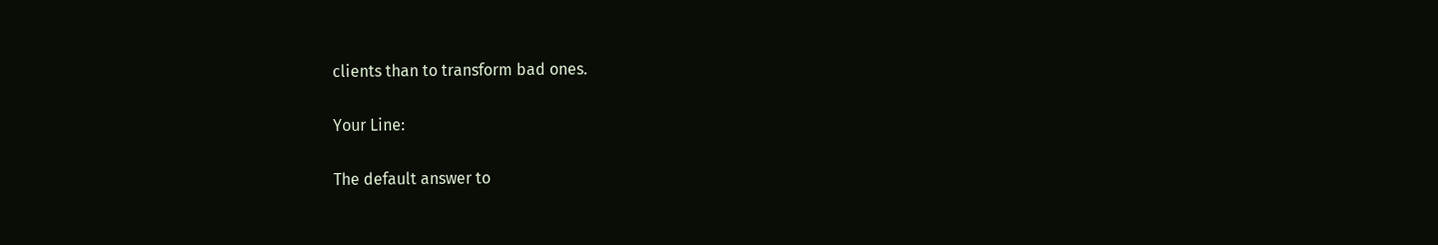clients than to transform bad ones.

Your Line:

The default answer to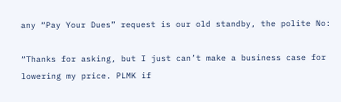any “Pay Your Dues” request is our old standby, the polite No:

“Thanks for asking, but I just can’t make a business case for lowering my price. PLMK if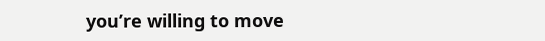you’re willing to move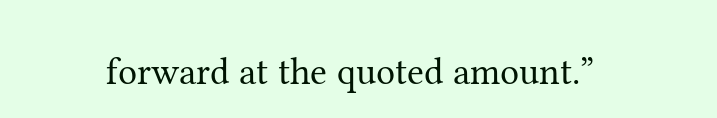forward at the quoted amount.”